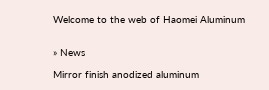Welcome to the web of Haomei Aluminum


» News

Mirror finish anodized aluminum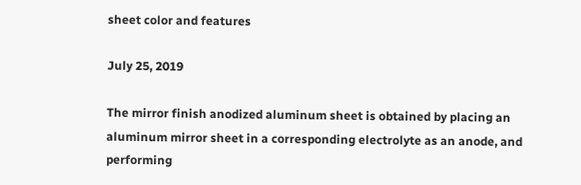sheet color and features

July 25, 2019

The mirror finish anodized aluminum sheet is obtained by placing an aluminum mirror sheet in a corresponding electrolyte as an anode, and performing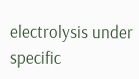electrolysis under specific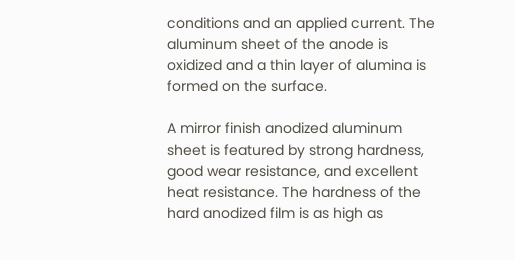conditions and an applied current. The aluminum sheet of the anode is oxidized and a thin layer of alumina is formed on the surface.

A mirror finish anodized aluminum sheet is featured by strong hardness, good wear resistance, and excellent heat resistance. The hardness of the hard anodized film is as high as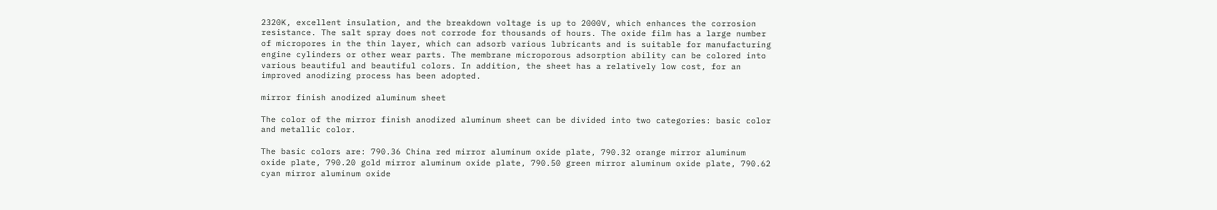2320K, excellent insulation, and the breakdown voltage is up to 2000V, which enhances the corrosion resistance. The salt spray does not corrode for thousands of hours. The oxide film has a large number of micropores in the thin layer, which can adsorb various lubricants and is suitable for manufacturing engine cylinders or other wear parts. The membrane microporous adsorption ability can be colored into various beautiful and beautiful colors. In addition, the sheet has a relatively low cost, for an improved anodizing process has been adopted.

mirror finish anodized aluminum sheet

The color of the mirror finish anodized aluminum sheet can be divided into two categories: basic color and metallic color.

The basic colors are: 790.36 China red mirror aluminum oxide plate, 790.32 orange mirror aluminum oxide plate, 790.20 gold mirror aluminum oxide plate, 790.50 green mirror aluminum oxide plate, 790.62 cyan mirror aluminum oxide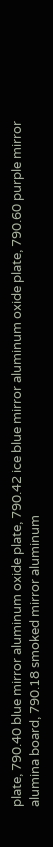plate, 790.40 blue mirror aluminum oxide plate, 790.42 ice blue mirror aluminum oxide plate, 790.60 purple mirror alumina board, 790.18 smoked mirror aluminum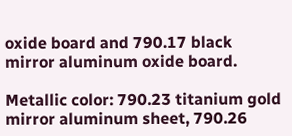oxide board and 790.17 black mirror aluminum oxide board.

Metallic color: 790.23 titanium gold mirror aluminum sheet, 790.26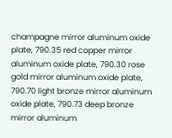champagne mirror aluminum oxide plate, 790.35 red copper mirror aluminum oxide plate, 790.30 rose gold mirror aluminum oxide plate, 790.70 light bronze mirror aluminum oxide plate, 790.73 deep bronze mirror aluminum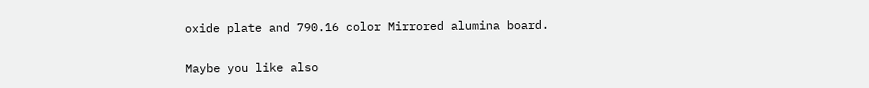oxide plate and 790.16 color Mirrored alumina board.

Maybe you like also